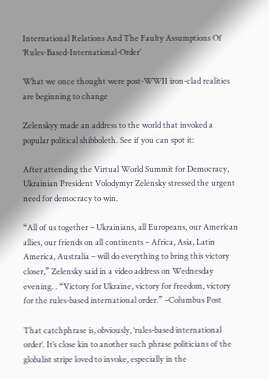International Relations And The Faulty Assumptions Of ‘Rules-Based-International-Order’

What we once thought were post-WWII iron-clad realities are beginning to change

Zelenskyy made an address to the world that invoked a popular political shibboleth. See if you can spot it:

After attending the Virtual World Summit for Democracy, Ukrainian President Volodymyr Zelensky stressed the urgent need for democracy to win.

“All of us together – Ukrainians, all Europeans, our American allies, our friends on all continents – Africa, Asia, Latin America, Australia – will do everything to bring this victory closer,” Zelensky said in a video address on Wednesday evening. . “Victory for Ukraine, victory for freedom, victory for the rules-based international order.” –Columbus Post

That catchphrase is, obviously, ‘rules-based international order’. It’s close kin to another such phrase politicians of the globalist stripe loved to invoke, especially in the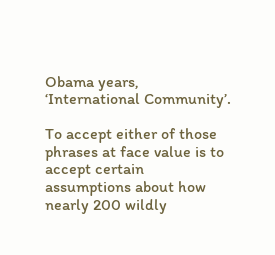Obama years, ‘International Community’.

To accept either of those phrases at face value is to accept certain assumptions about how nearly 200 wildly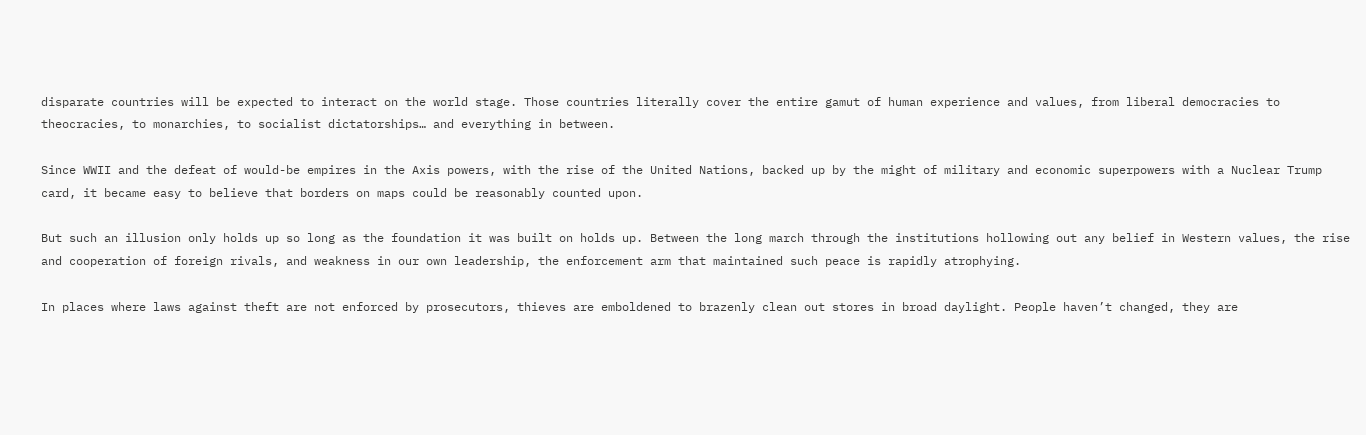disparate countries will be expected to interact on the world stage. Those countries literally cover the entire gamut of human experience and values, from liberal democracies to theocracies, to monarchies, to socialist dictatorships… and everything in between.

Since WWII and the defeat of would-be empires in the Axis powers, with the rise of the United Nations, backed up by the might of military and economic superpowers with a Nuclear Trump card, it became easy to believe that borders on maps could be reasonably counted upon.

But such an illusion only holds up so long as the foundation it was built on holds up. Between the long march through the institutions hollowing out any belief in Western values, the rise and cooperation of foreign rivals, and weakness in our own leadership, the enforcement arm that maintained such peace is rapidly atrophying.

In places where laws against theft are not enforced by prosecutors, thieves are emboldened to brazenly clean out stores in broad daylight. People haven’t changed, they are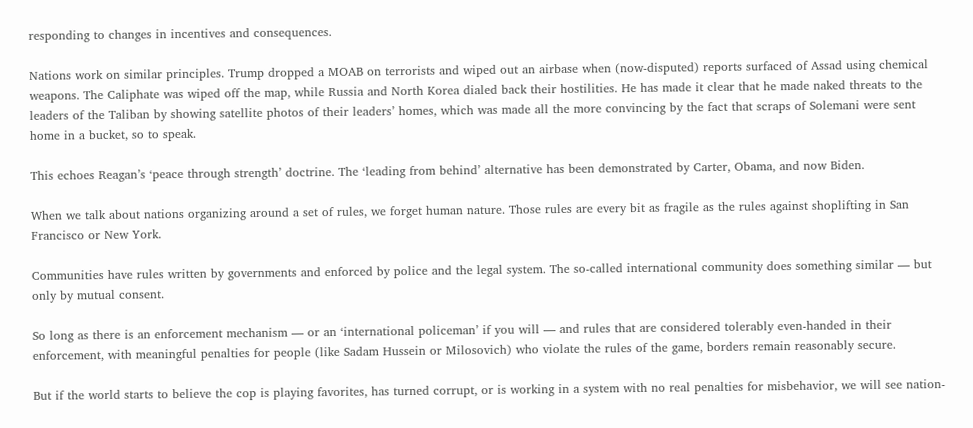responding to changes in incentives and consequences.

Nations work on similar principles. Trump dropped a MOAB on terrorists and wiped out an airbase when (now-disputed) reports surfaced of Assad using chemical weapons. The Caliphate was wiped off the map, while Russia and North Korea dialed back their hostilities. He has made it clear that he made naked threats to the leaders of the Taliban by showing satellite photos of their leaders’ homes, which was made all the more convincing by the fact that scraps of Solemani were sent home in a bucket, so to speak.

This echoes Reagan’s ‘peace through strength’ doctrine. The ‘leading from behind’ alternative has been demonstrated by Carter, Obama, and now Biden.

When we talk about nations organizing around a set of rules, we forget human nature. Those rules are every bit as fragile as the rules against shoplifting in San Francisco or New York.

Communities have rules written by governments and enforced by police and the legal system. The so-called international community does something similar — but only by mutual consent.

So long as there is an enforcement mechanism — or an ‘international policeman’ if you will — and rules that are considered tolerably even-handed in their enforcement, with meaningful penalties for people (like Sadam Hussein or Milosovich) who violate the rules of the game, borders remain reasonably secure.

But if the world starts to believe the cop is playing favorites, has turned corrupt, or is working in a system with no real penalties for misbehavior, we will see nation-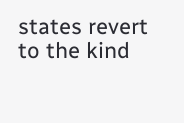states revert to the kind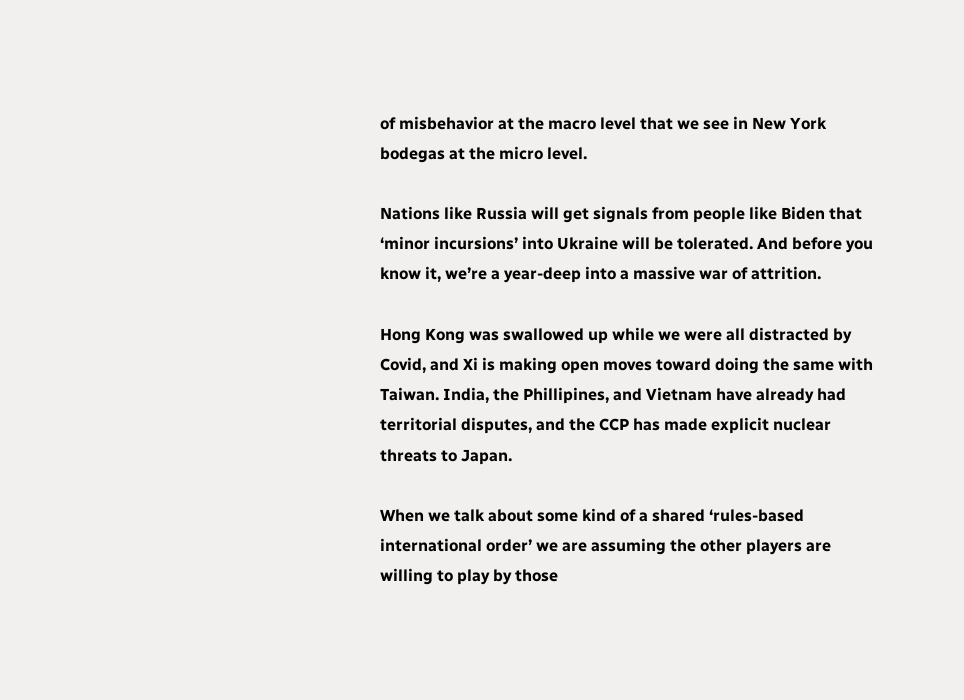of misbehavior at the macro level that we see in New York bodegas at the micro level.

Nations like Russia will get signals from people like Biden that ‘minor incursions’ into Ukraine will be tolerated. And before you know it, we’re a year-deep into a massive war of attrition.

Hong Kong was swallowed up while we were all distracted by Covid, and Xi is making open moves toward doing the same with Taiwan. India, the Phillipines, and Vietnam have already had territorial disputes, and the CCP has made explicit nuclear threats to Japan.

When we talk about some kind of a shared ‘rules-based international order’ we are assuming the other players are willing to play by those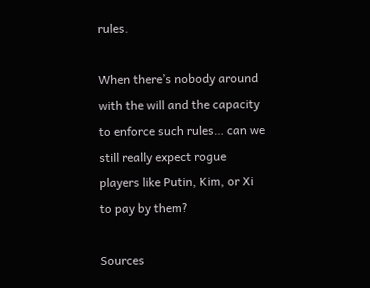rules.

When there’s nobody around with the will and the capacity to enforce such rules… can we still really expect rogue players like Putin, Kim, or Xi to pay by them?

Sources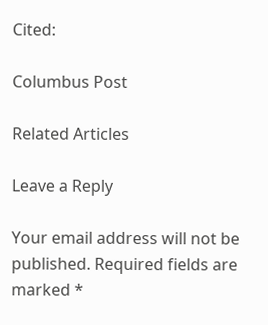Cited:

Columbus Post

Related Articles

Leave a Reply

Your email address will not be published. Required fields are marked *